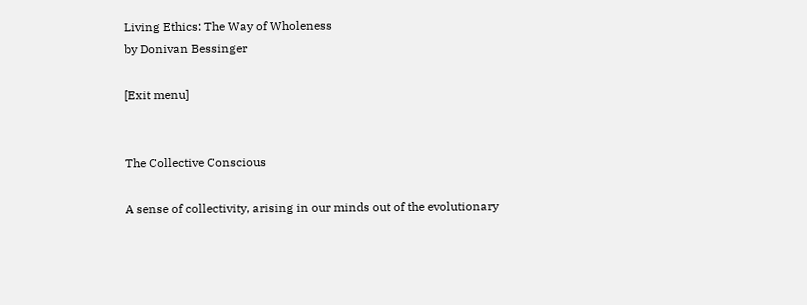Living Ethics: The Way of Wholeness
by Donivan Bessinger

[Exit menu]


The Collective Conscious

A sense of collectivity, arising in our minds out of the evolutionary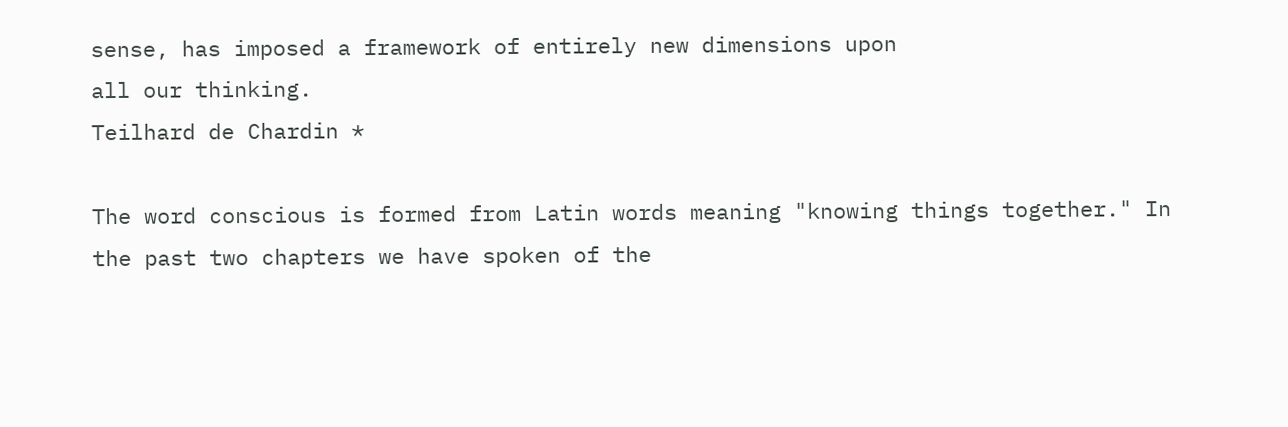sense, has imposed a framework of entirely new dimensions upon
all our thinking.
Teilhard de Chardin *

The word conscious is formed from Latin words meaning "knowing things together." In the past two chapters we have spoken of the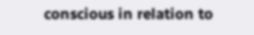conscious in relation to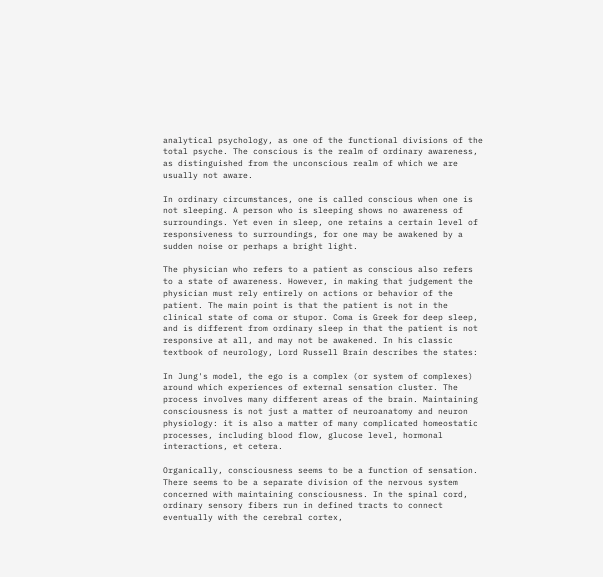analytical psychology, as one of the functional divisions of the total psyche. The conscious is the realm of ordinary awareness, as distinguished from the unconscious realm of which we are usually not aware.

In ordinary circumstances, one is called conscious when one is not sleeping. A person who is sleeping shows no awareness of surroundings. Yet even in sleep, one retains a certain level of responsiveness to surroundings, for one may be awakened by a sudden noise or perhaps a bright light.

The physician who refers to a patient as conscious also refers to a state of awareness. However, in making that judgement the physician must rely entirely on actions or behavior of the patient. The main point is that the patient is not in the clinical state of coma or stupor. Coma is Greek for deep sleep, and is different from ordinary sleep in that the patient is not responsive at all, and may not be awakened. In his classic textbook of neurology, Lord Russell Brain describes the states:

In Jung's model, the ego is a complex (or system of complexes) around which experiences of external sensation cluster. The process involves many different areas of the brain. Maintaining consciousness is not just a matter of neuroanatomy and neuron physiology: it is also a matter of many complicated homeostatic processes, including blood flow, glucose level, hormonal interactions, et cetera.

Organically, consciousness seems to be a function of sensation. There seems to be a separate division of the nervous system concerned with maintaining consciousness. In the spinal cord, ordinary sensory fibers run in defined tracts to connect eventually with the cerebral cortex,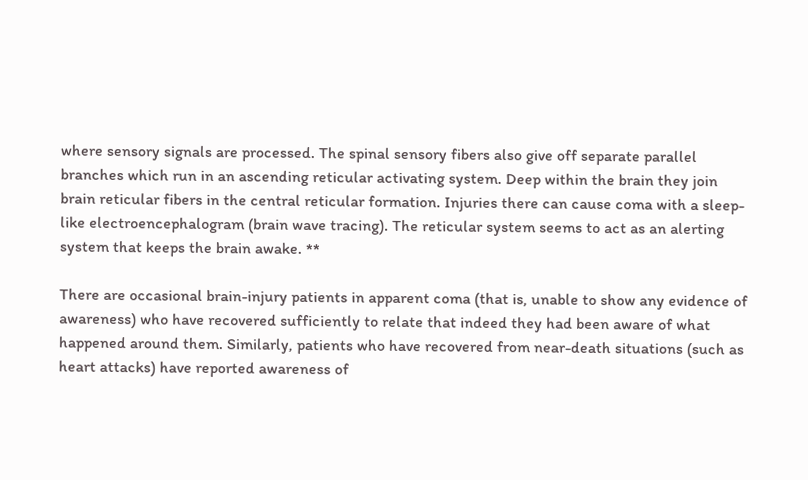where sensory signals are processed. The spinal sensory fibers also give off separate parallel branches which run in an ascending reticular activating system. Deep within the brain they join brain reticular fibers in the central reticular formation. Injuries there can cause coma with a sleep-like electroencephalogram (brain wave tracing). The reticular system seems to act as an alerting system that keeps the brain awake. **

There are occasional brain-injury patients in apparent coma (that is, unable to show any evidence of awareness) who have recovered sufficiently to relate that indeed they had been aware of what happened around them. Similarly, patients who have recovered from near-death situations (such as heart attacks) have reported awareness of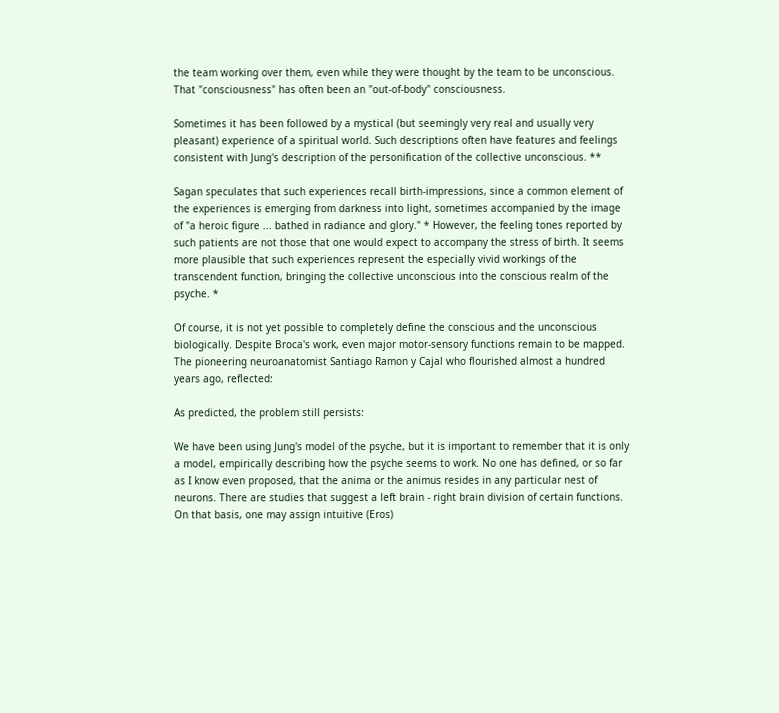the team working over them, even while they were thought by the team to be unconscious. That "consciousness" has often been an "out-of-body" consciousness.

Sometimes it has been followed by a mystical (but seemingly very real and usually very pleasant) experience of a spiritual world. Such descriptions often have features and feelings consistent with Jung's description of the personification of the collective unconscious. **

Sagan speculates that such experiences recall birth-impressions, since a common element of the experiences is emerging from darkness into light, sometimes accompanied by the image of "a heroic figure ... bathed in radiance and glory." * However, the feeling tones reported by such patients are not those that one would expect to accompany the stress of birth. It seems more plausible that such experiences represent the especially vivid workings of the transcendent function, bringing the collective unconscious into the conscious realm of the psyche. *

Of course, it is not yet possible to completely define the conscious and the unconscious biologically. Despite Broca's work, even major motor-sensory functions remain to be mapped. The pioneering neuroanatomist Santiago Ramon y Cajal who flourished almost a hundred years ago, reflected:

As predicted, the problem still persists:

We have been using Jung's model of the psyche, but it is important to remember that it is only a model, empirically describing how the psyche seems to work. No one has defined, or so far as I know even proposed, that the anima or the animus resides in any particular nest of neurons. There are studies that suggest a left brain - right brain division of certain functions. On that basis, one may assign intuitive (Eros)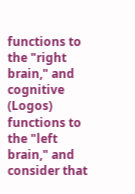functions to the "right brain," and cognitive (Logos) functions to the "left brain," and consider that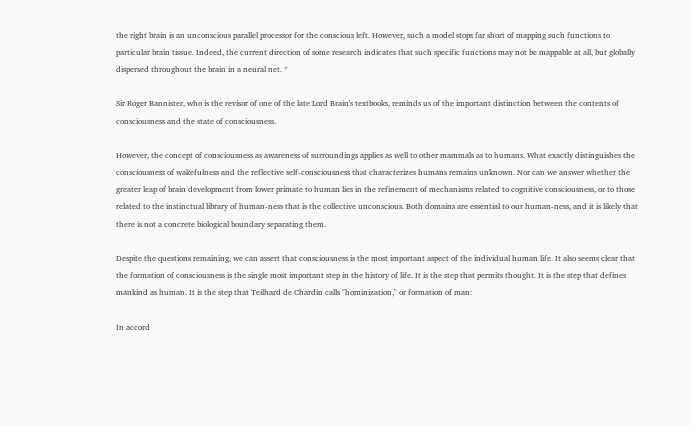the right brain is an unconscious parallel processor for the conscious left. However, such a model stops far short of mapping such functions to particular brain tissue. Indeed, the current direction of some research indicates that such specific functions may not be mappable at all, but globally dispersed throughout the brain in a neural net. *

Sir Roger Bannister, who is the revisor of one of the late Lord Brain's textbooks, reminds us of the important distinction between the contents of consciousness and the state of consciousness.

However, the concept of consciousness as awareness of surroundings applies as well to other mammals as to humans. What exactly distinguishes the consciousness of wakefulness and the reflective self-consciousness that characterizes humans remains unknown. Nor can we answer whether the greater leap of brain development from lower primate to human lies in the refinement of mechanisms related to cognitive consciousness, or to those related to the instinctual library of human-ness that is the collective unconscious. Both domains are essential to our human-ness, and it is likely that there is not a concrete biological boundary separating them.

Despite the questions remaining, we can assert that consciousness is the most important aspect of the individual human life. It also seems clear that the formation of consciousness is the single most important step in the history of life. It is the step that permits thought. It is the step that defines mankind as human. It is the step that Teilhard de Chardin calls "hominization," or formation of man:

In accord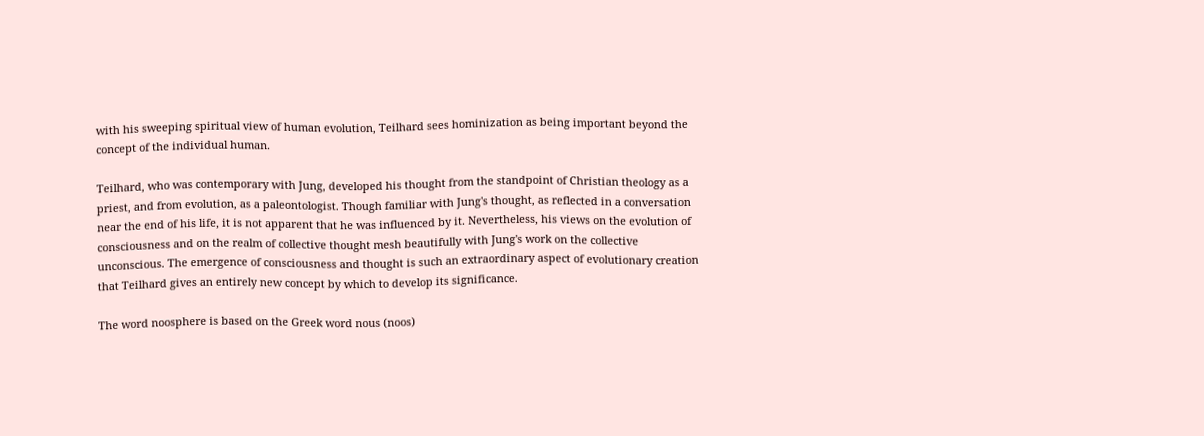with his sweeping spiritual view of human evolution, Teilhard sees hominization as being important beyond the concept of the individual human.

Teilhard, who was contemporary with Jung, developed his thought from the standpoint of Christian theology as a priest, and from evolution, as a paleontologist. Though familiar with Jung's thought, as reflected in a conversation near the end of his life, it is not apparent that he was influenced by it. Nevertheless, his views on the evolution of consciousness and on the realm of collective thought mesh beautifully with Jung's work on the collective unconscious. The emergence of consciousness and thought is such an extraordinary aspect of evolutionary creation that Teilhard gives an entirely new concept by which to develop its significance.

The word noosphere is based on the Greek word nous (noos)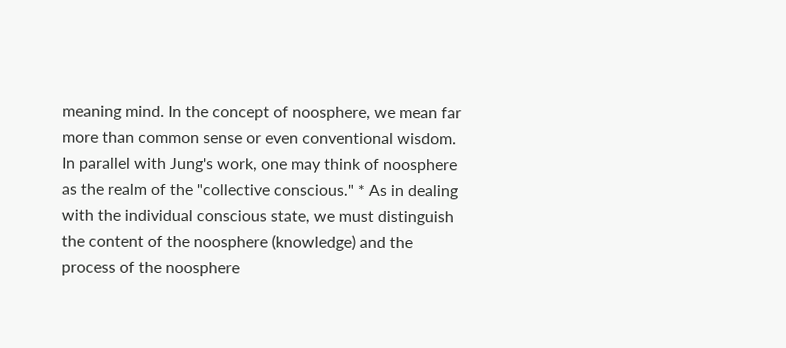meaning mind. In the concept of noosphere, we mean far more than common sense or even conventional wisdom. In parallel with Jung's work, one may think of noosphere as the realm of the "collective conscious." * As in dealing with the individual conscious state, we must distinguish the content of the noosphere (knowledge) and the process of the noosphere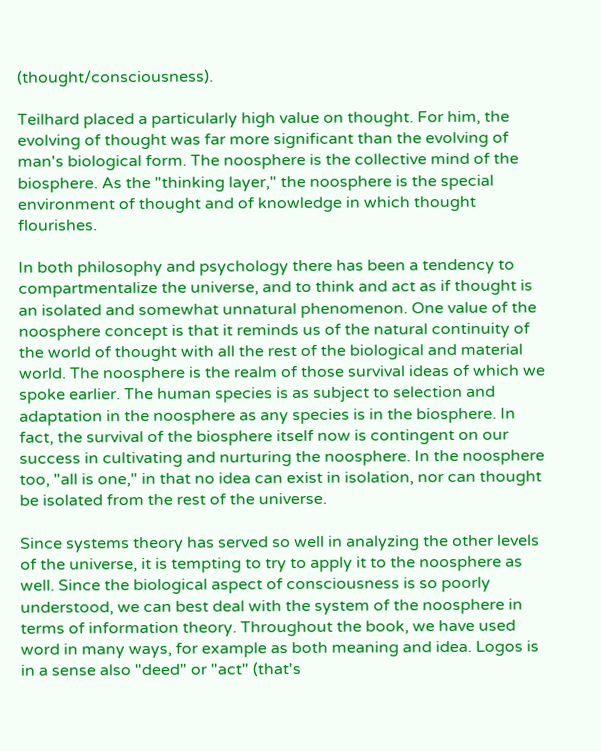(thought/consciousness).

Teilhard placed a particularly high value on thought. For him, the evolving of thought was far more significant than the evolving of man's biological form. The noosphere is the collective mind of the biosphere. As the "thinking layer," the noosphere is the special environment of thought and of knowledge in which thought flourishes.

In both philosophy and psychology there has been a tendency to compartmentalize the universe, and to think and act as if thought is an isolated and somewhat unnatural phenomenon. One value of the noosphere concept is that it reminds us of the natural continuity of the world of thought with all the rest of the biological and material world. The noosphere is the realm of those survival ideas of which we spoke earlier. The human species is as subject to selection and adaptation in the noosphere as any species is in the biosphere. In fact, the survival of the biosphere itself now is contingent on our success in cultivating and nurturing the noosphere. In the noosphere too, "all is one," in that no idea can exist in isolation, nor can thought be isolated from the rest of the universe.

Since systems theory has served so well in analyzing the other levels of the universe, it is tempting to try to apply it to the noosphere as well. Since the biological aspect of consciousness is so poorly understood, we can best deal with the system of the noosphere in terms of information theory. Throughout the book, we have used word in many ways, for example as both meaning and idea. Logos is in a sense also "deed" or "act" (that's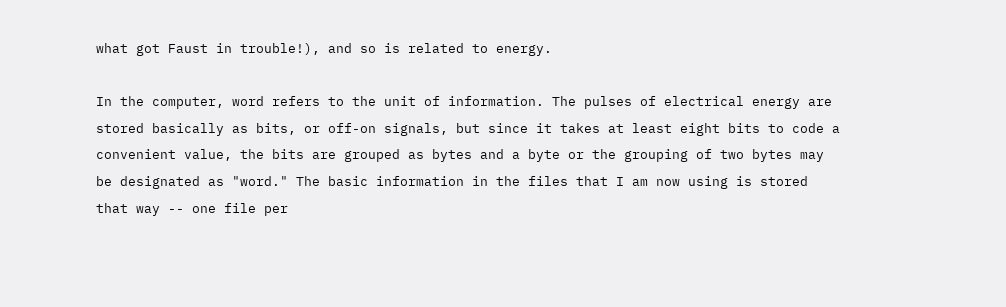what got Faust in trouble!), and so is related to energy.

In the computer, word refers to the unit of information. The pulses of electrical energy are stored basically as bits, or off-on signals, but since it takes at least eight bits to code a convenient value, the bits are grouped as bytes and a byte or the grouping of two bytes may be designated as "word." The basic information in the files that I am now using is stored that way -- one file per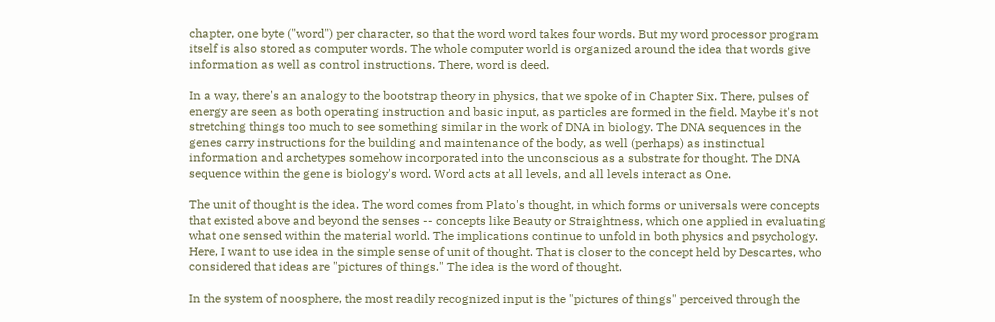chapter, one byte ("word") per character, so that the word word takes four words. But my word processor program itself is also stored as computer words. The whole computer world is organized around the idea that words give information as well as control instructions. There, word is deed.

In a way, there's an analogy to the bootstrap theory in physics, that we spoke of in Chapter Six. There, pulses of energy are seen as both operating instruction and basic input, as particles are formed in the field. Maybe it's not stretching things too much to see something similar in the work of DNA in biology. The DNA sequences in the genes carry instructions for the building and maintenance of the body, as well (perhaps) as instinctual information and archetypes somehow incorporated into the unconscious as a substrate for thought. The DNA sequence within the gene is biology's word. Word acts at all levels, and all levels interact as One.

The unit of thought is the idea. The word comes from Plato's thought, in which forms or universals were concepts that existed above and beyond the senses -- concepts like Beauty or Straightness, which one applied in evaluating what one sensed within the material world. The implications continue to unfold in both physics and psychology. Here, I want to use idea in the simple sense of unit of thought. That is closer to the concept held by Descartes, who considered that ideas are "pictures of things." The idea is the word of thought.

In the system of noosphere, the most readily recognized input is the "pictures of things" perceived through the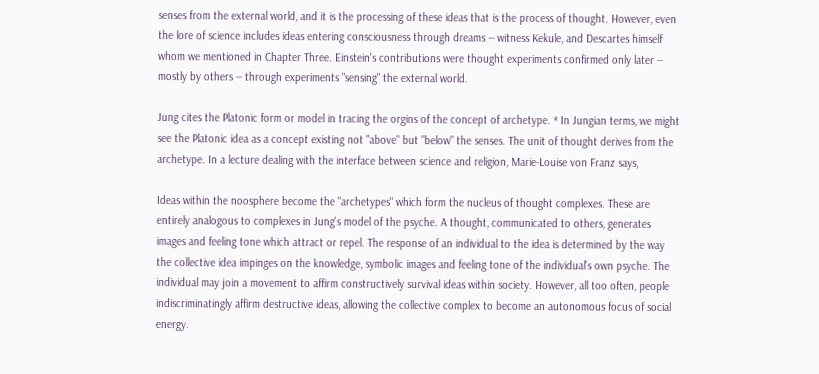senses from the external world, and it is the processing of these ideas that is the process of thought. However, even the lore of science includes ideas entering consciousness through dreams -- witness Kekule, and Descartes himself whom we mentioned in Chapter Three. Einstein's contributions were thought experiments confirmed only later -- mostly by others -- through experiments "sensing" the external world.

Jung cites the Platonic form or model in tracing the orgins of the concept of archetype. * In Jungian terms, we might see the Platonic idea as a concept existing not "above" but "below" the senses. The unit of thought derives from the archetype. In a lecture dealing with the interface between science and religion, Marie-Louise von Franz says,

Ideas within the noosphere become the "archetypes" which form the nucleus of thought complexes. These are entirely analogous to complexes in Jung's model of the psyche. A thought, communicated to others, generates images and feeling tone which attract or repel. The response of an individual to the idea is determined by the way the collective idea impinges on the knowledge, symbolic images and feeling tone of the individual's own psyche. The individual may join a movement to affirm constructively survival ideas within society. However, all too often, people indiscriminatingly affirm destructive ideas, allowing the collective complex to become an autonomous focus of social energy.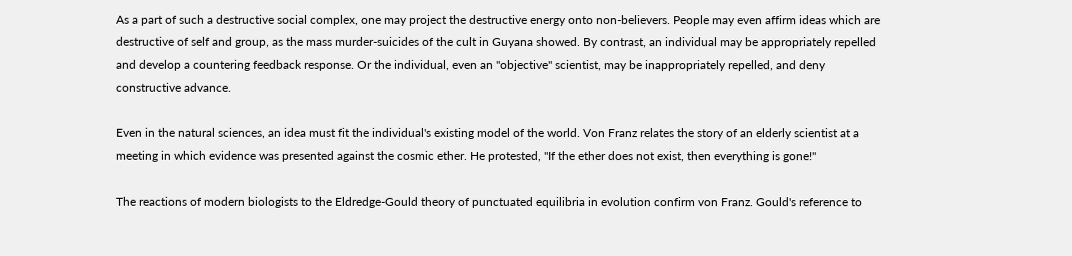As a part of such a destructive social complex, one may project the destructive energy onto non-believers. People may even affirm ideas which are destructive of self and group, as the mass murder-suicides of the cult in Guyana showed. By contrast, an individual may be appropriately repelled and develop a countering feedback response. Or the individual, even an "objective" scientist, may be inappropriately repelled, and deny constructive advance.

Even in the natural sciences, an idea must fit the individual's existing model of the world. Von Franz relates the story of an elderly scientist at a meeting in which evidence was presented against the cosmic ether. He protested, "If the ether does not exist, then everything is gone!"

The reactions of modern biologists to the Eldredge-Gould theory of punctuated equilibria in evolution confirm von Franz. Gould's reference to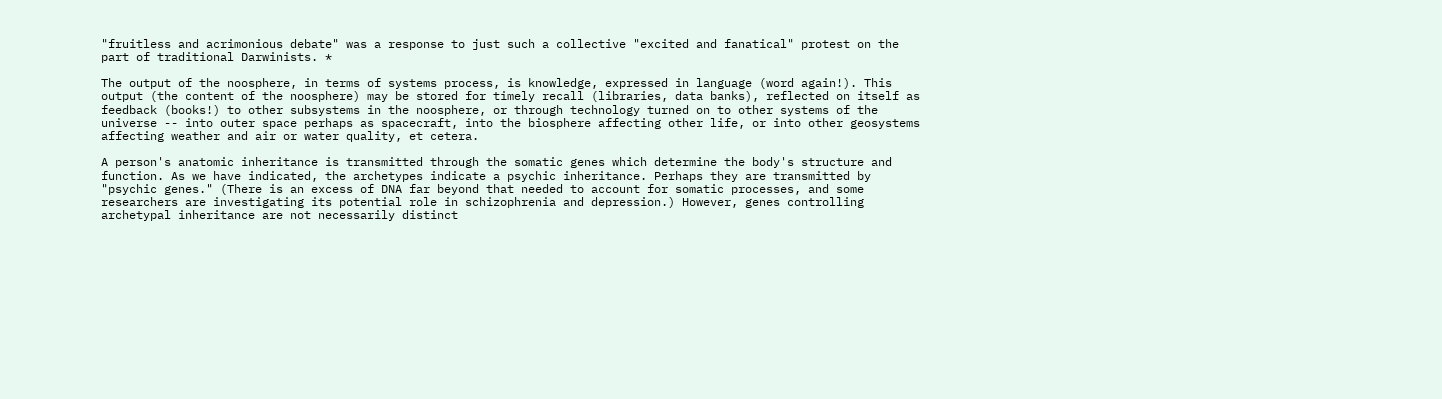"fruitless and acrimonious debate" was a response to just such a collective "excited and fanatical" protest on the part of traditional Darwinists. *

The output of the noosphere, in terms of systems process, is knowledge, expressed in language (word again!). This output (the content of the noosphere) may be stored for timely recall (libraries, data banks), reflected on itself as feedback (books!) to other subsystems in the noosphere, or through technology turned on to other systems of the universe -- into outer space perhaps as spacecraft, into the biosphere affecting other life, or into other geosystems affecting weather and air or water quality, et cetera.

A person's anatomic inheritance is transmitted through the somatic genes which determine the body's structure and function. As we have indicated, the archetypes indicate a psychic inheritance. Perhaps they are transmitted by "psychic genes." (There is an excess of DNA far beyond that needed to account for somatic processes, and some researchers are investigating its potential role in schizophrenia and depression.) However, genes controlling archetypal inheritance are not necessarily distinct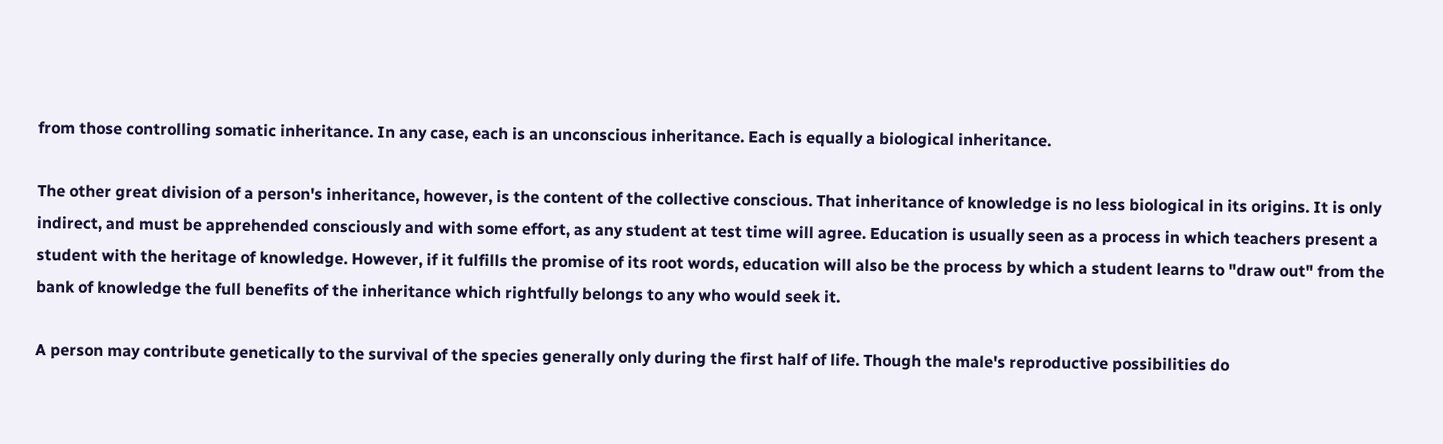from those controlling somatic inheritance. In any case, each is an unconscious inheritance. Each is equally a biological inheritance.

The other great division of a person's inheritance, however, is the content of the collective conscious. That inheritance of knowledge is no less biological in its origins. It is only indirect, and must be apprehended consciously and with some effort, as any student at test time will agree. Education is usually seen as a process in which teachers present a student with the heritage of knowledge. However, if it fulfills the promise of its root words, education will also be the process by which a student learns to "draw out" from the bank of knowledge the full benefits of the inheritance which rightfully belongs to any who would seek it.

A person may contribute genetically to the survival of the species generally only during the first half of life. Though the male's reproductive possibilities do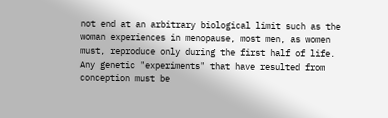not end at an arbitrary biological limit such as the woman experiences in menopause, most men, as women must, reproduce only during the first half of life. Any genetic "experiments" that have resulted from conception must be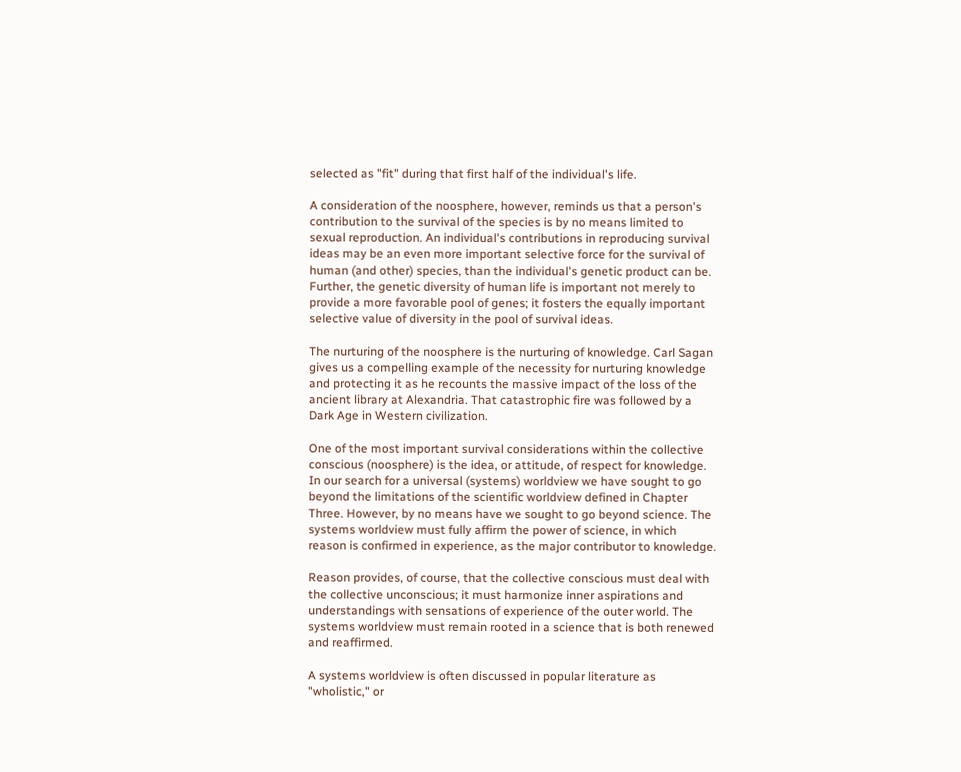selected as "fit" during that first half of the individual's life.

A consideration of the noosphere, however, reminds us that a person's contribution to the survival of the species is by no means limited to sexual reproduction. An individual's contributions in reproducing survival ideas may be an even more important selective force for the survival of human (and other) species, than the individual's genetic product can be. Further, the genetic diversity of human life is important not merely to provide a more favorable pool of genes; it fosters the equally important selective value of diversity in the pool of survival ideas.

The nurturing of the noosphere is the nurturing of knowledge. Carl Sagan gives us a compelling example of the necessity for nurturing knowledge and protecting it as he recounts the massive impact of the loss of the ancient library at Alexandria. That catastrophic fire was followed by a Dark Age in Western civilization.

One of the most important survival considerations within the collective conscious (noosphere) is the idea, or attitude, of respect for knowledge. In our search for a universal (systems) worldview we have sought to go beyond the limitations of the scientific worldview defined in Chapter Three. However, by no means have we sought to go beyond science. The systems worldview must fully affirm the power of science, in which reason is confirmed in experience, as the major contributor to knowledge.

Reason provides, of course, that the collective conscious must deal with the collective unconscious; it must harmonize inner aspirations and understandings with sensations of experience of the outer world. The systems worldview must remain rooted in a science that is both renewed and reaffirmed.

A systems worldview is often discussed in popular literature as "wholistic," or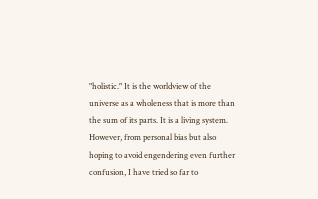"holistic." It is the worldview of the universe as a wholeness that is more than the sum of its parts. It is a living system. However, from personal bias but also hoping to avoid engendering even further confusion, I have tried so far to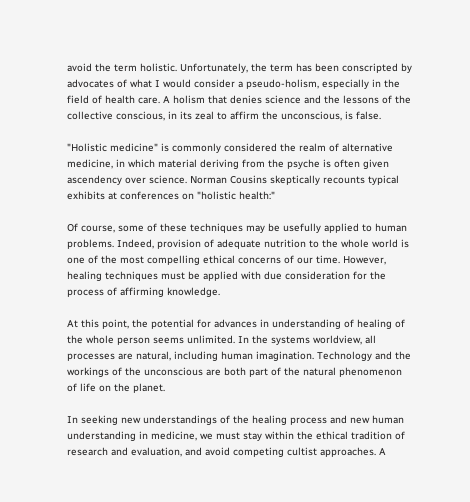avoid the term holistic. Unfortunately, the term has been conscripted by advocates of what I would consider a pseudo-holism, especially in the field of health care. A holism that denies science and the lessons of the collective conscious, in its zeal to affirm the unconscious, is false.

"Holistic medicine" is commonly considered the realm of alternative medicine, in which material deriving from the psyche is often given ascendency over science. Norman Cousins skeptically recounts typical exhibits at conferences on "holistic health:"

Of course, some of these techniques may be usefully applied to human problems. Indeed, provision of adequate nutrition to the whole world is one of the most compelling ethical concerns of our time. However, healing techniques must be applied with due consideration for the process of affirming knowledge.

At this point, the potential for advances in understanding of healing of the whole person seems unlimited. In the systems worldview, all processes are natural, including human imagination. Technology and the workings of the unconscious are both part of the natural phenomenon of life on the planet.

In seeking new understandings of the healing process and new human understanding in medicine, we must stay within the ethical tradition of research and evaluation, and avoid competing cultist approaches. A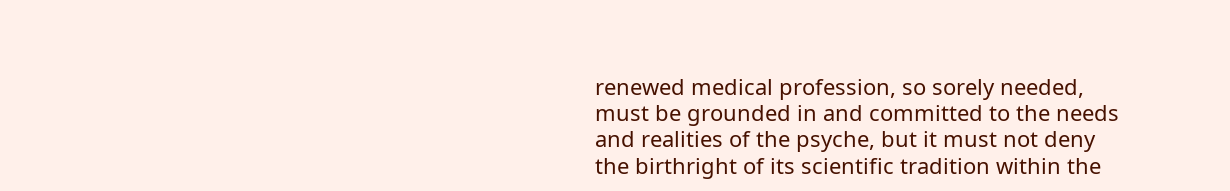renewed medical profession, so sorely needed, must be grounded in and committed to the needs and realities of the psyche, but it must not deny the birthright of its scientific tradition within the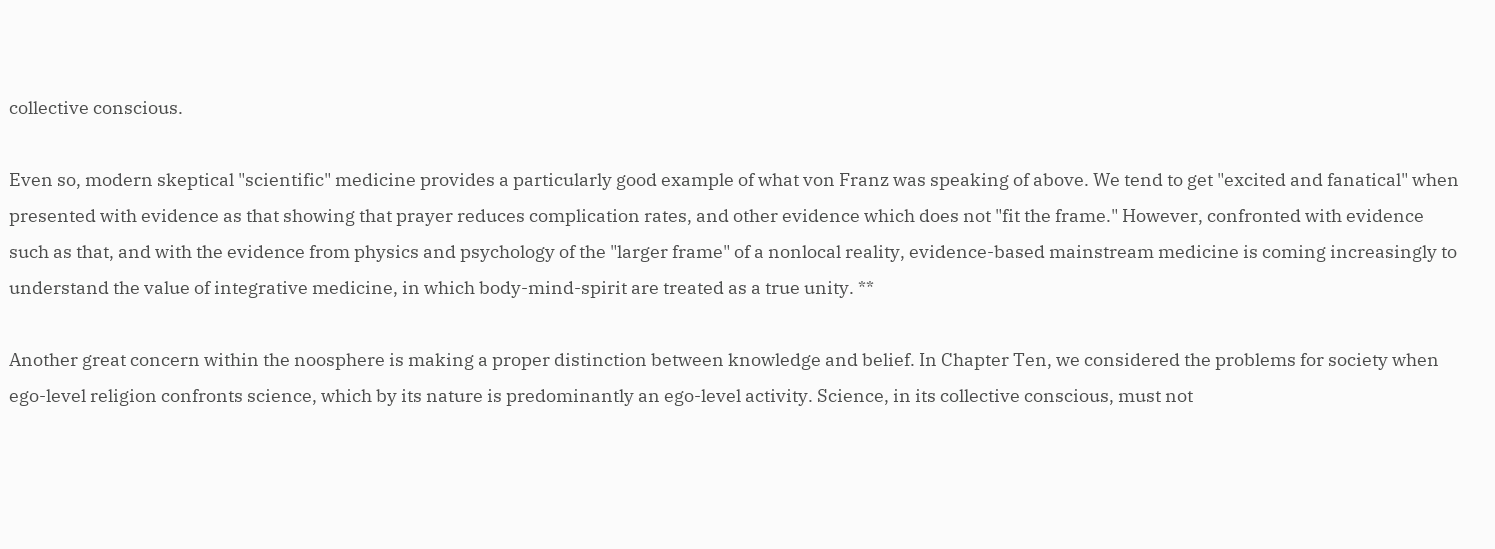collective conscious.

Even so, modern skeptical "scientific" medicine provides a particularly good example of what von Franz was speaking of above. We tend to get "excited and fanatical" when presented with evidence as that showing that prayer reduces complication rates, and other evidence which does not "fit the frame." However, confronted with evidence such as that, and with the evidence from physics and psychology of the "larger frame" of a nonlocal reality, evidence-based mainstream medicine is coming increasingly to understand the value of integrative medicine, in which body-mind-spirit are treated as a true unity. **

Another great concern within the noosphere is making a proper distinction between knowledge and belief. In Chapter Ten, we considered the problems for society when ego-level religion confronts science, which by its nature is predominantly an ego-level activity. Science, in its collective conscious, must not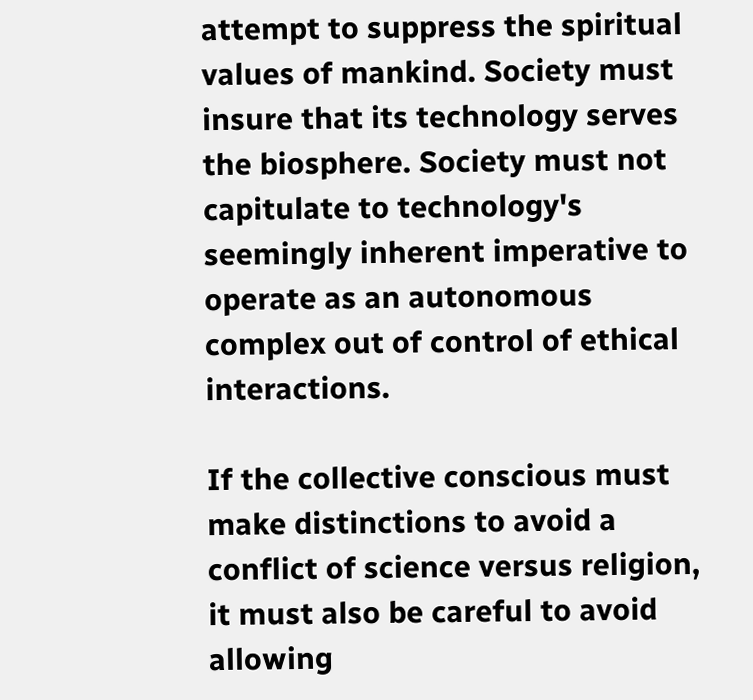attempt to suppress the spiritual values of mankind. Society must insure that its technology serves the biosphere. Society must not capitulate to technology's seemingly inherent imperative to operate as an autonomous complex out of control of ethical interactions.

If the collective conscious must make distinctions to avoid a conflict of science versus religion, it must also be careful to avoid allowing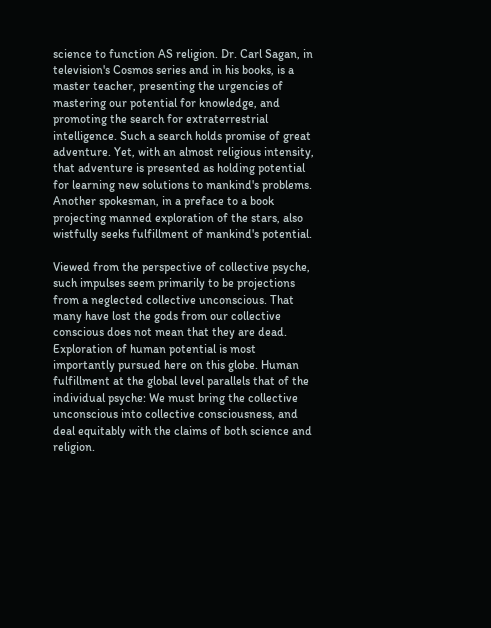science to function AS religion. Dr. Carl Sagan, in television's Cosmos series and in his books, is a master teacher, presenting the urgencies of mastering our potential for knowledge, and promoting the search for extraterrestrial intelligence. Such a search holds promise of great adventure. Yet, with an almost religious intensity, that adventure is presented as holding potential for learning new solutions to mankind's problems. Another spokesman, in a preface to a book projecting manned exploration of the stars, also wistfully seeks fulfillment of mankind's potential.

Viewed from the perspective of collective psyche, such impulses seem primarily to be projections from a neglected collective unconscious. That many have lost the gods from our collective conscious does not mean that they are dead. Exploration of human potential is most importantly pursued here on this globe. Human fulfillment at the global level parallels that of the individual psyche: We must bring the collective unconscious into collective consciousness, and deal equitably with the claims of both science and religion.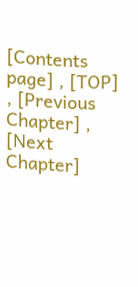[Contents page] , [TOP] , [Previous Chapter] , [Next Chapter]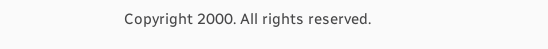Copyright 2000. All rights reserved.